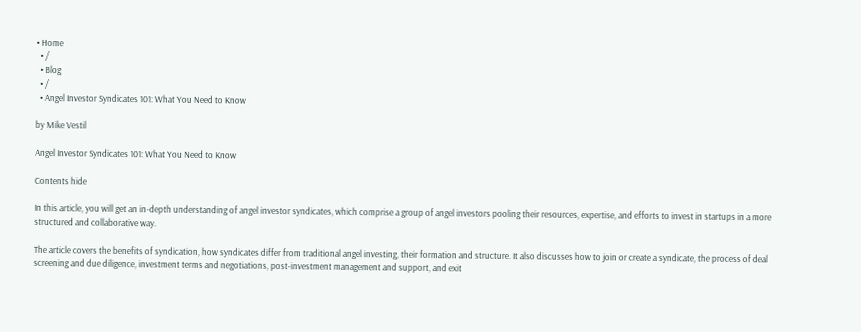• Home
  • /
  • Blog
  • /
  • Angel Investor Syndicates 101: What You Need to Know

by Mike Vestil

Angel Investor Syndicates 101: What You Need to Know

Contents hide

In this article, you will get an in-depth understanding of angel investor syndicates, which comprise a group of angel investors pooling their resources, expertise, and efforts to invest in startups in a more structured and collaborative way.

The article covers the benefits of syndication, how syndicates differ from traditional angel investing, their formation and structure. It also discusses how to join or create a syndicate, the process of deal screening and due diligence, investment terms and negotiations, post-investment management and support, and exit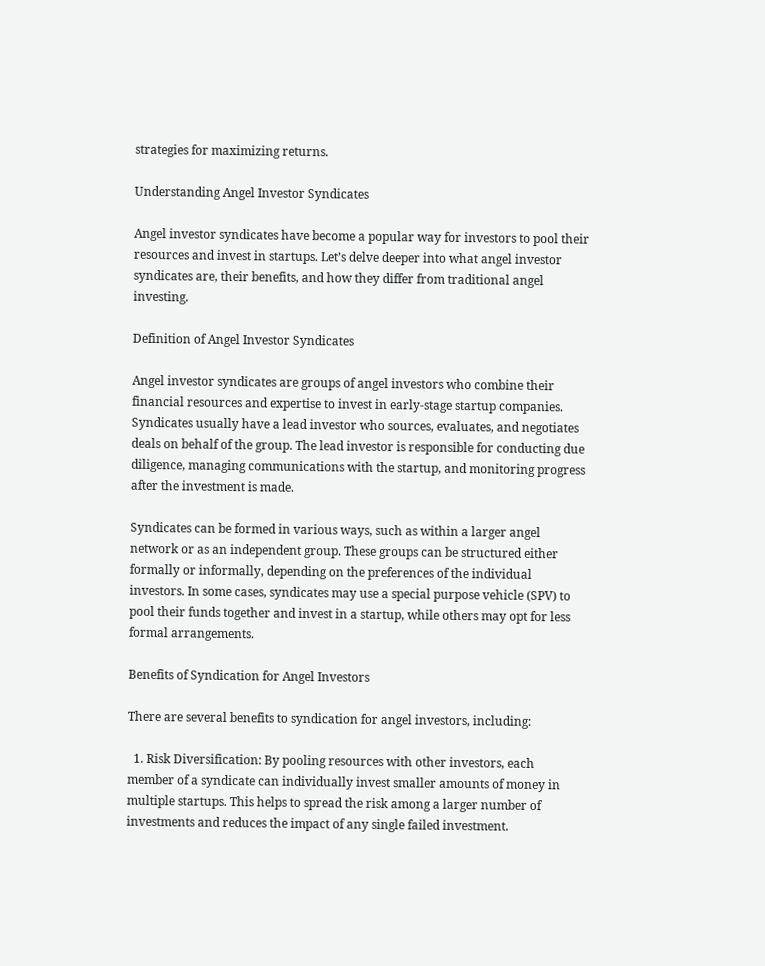strategies for maximizing returns.

Understanding Angel Investor Syndicates

Angel investor syndicates have become a popular way for investors to pool their resources and invest in startups. Let’s delve deeper into what angel investor syndicates are, their benefits, and how they differ from traditional angel investing.

Definition of Angel Investor Syndicates

Angel investor syndicates are groups of angel investors who combine their financial resources and expertise to invest in early-stage startup companies. Syndicates usually have a lead investor who sources, evaluates, and negotiates deals on behalf of the group. The lead investor is responsible for conducting due diligence, managing communications with the startup, and monitoring progress after the investment is made.

Syndicates can be formed in various ways, such as within a larger angel network or as an independent group. These groups can be structured either formally or informally, depending on the preferences of the individual investors. In some cases, syndicates may use a special purpose vehicle (SPV) to pool their funds together and invest in a startup, while others may opt for less formal arrangements.

Benefits of Syndication for Angel Investors

There are several benefits to syndication for angel investors, including:

  1. Risk Diversification: By pooling resources with other investors, each member of a syndicate can individually invest smaller amounts of money in multiple startups. This helps to spread the risk among a larger number of investments and reduces the impact of any single failed investment.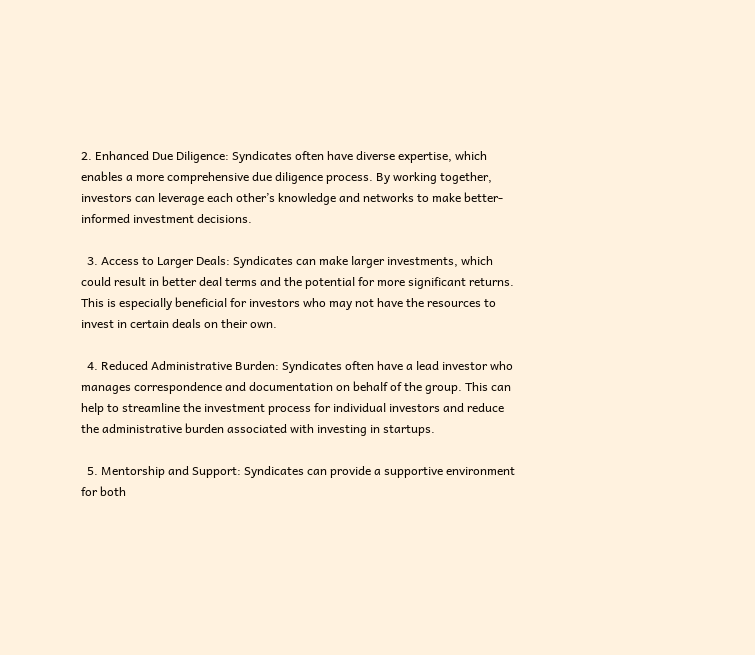2. Enhanced Due Diligence: Syndicates often have diverse expertise, which enables a more comprehensive due diligence process. By working together, investors can leverage each other’s knowledge and networks to make better-informed investment decisions.

  3. Access to Larger Deals: Syndicates can make larger investments, which could result in better deal terms and the potential for more significant returns. This is especially beneficial for investors who may not have the resources to invest in certain deals on their own.

  4. Reduced Administrative Burden: Syndicates often have a lead investor who manages correspondence and documentation on behalf of the group. This can help to streamline the investment process for individual investors and reduce the administrative burden associated with investing in startups.

  5. Mentorship and Support: Syndicates can provide a supportive environment for both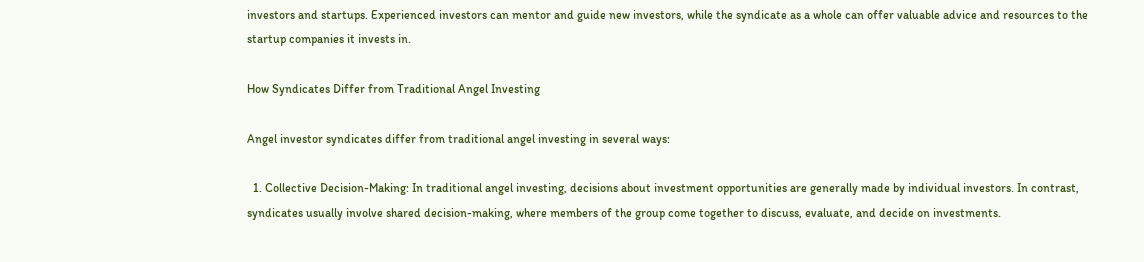investors and startups. Experienced investors can mentor and guide new investors, while the syndicate as a whole can offer valuable advice and resources to the startup companies it invests in.

How Syndicates Differ from Traditional Angel Investing

Angel investor syndicates differ from traditional angel investing in several ways:

  1. Collective Decision-Making: In traditional angel investing, decisions about investment opportunities are generally made by individual investors. In contrast, syndicates usually involve shared decision-making, where members of the group come together to discuss, evaluate, and decide on investments.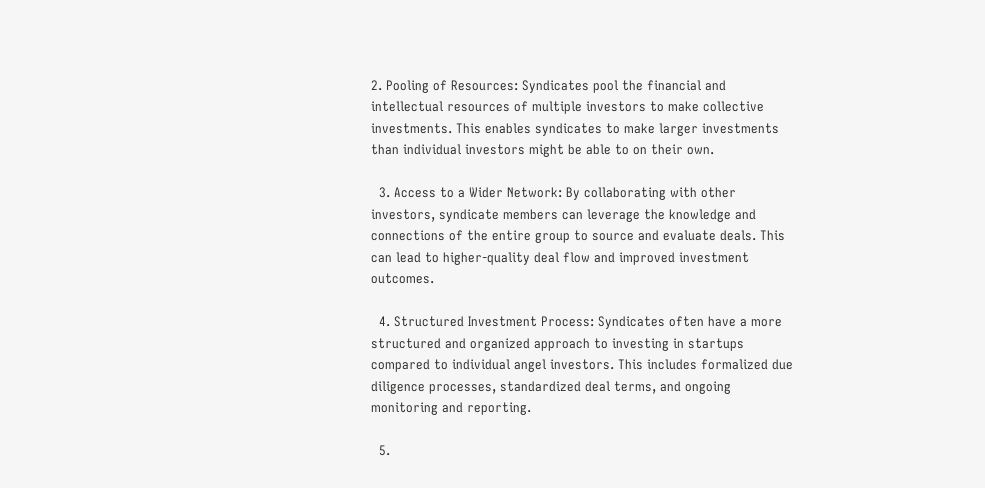2. Pooling of Resources: Syndicates pool the financial and intellectual resources of multiple investors to make collective investments. This enables syndicates to make larger investments than individual investors might be able to on their own.

  3. Access to a Wider Network: By collaborating with other investors, syndicate members can leverage the knowledge and connections of the entire group to source and evaluate deals. This can lead to higher-quality deal flow and improved investment outcomes.

  4. Structured Investment Process: Syndicates often have a more structured and organized approach to investing in startups compared to individual angel investors. This includes formalized due diligence processes, standardized deal terms, and ongoing monitoring and reporting.

  5.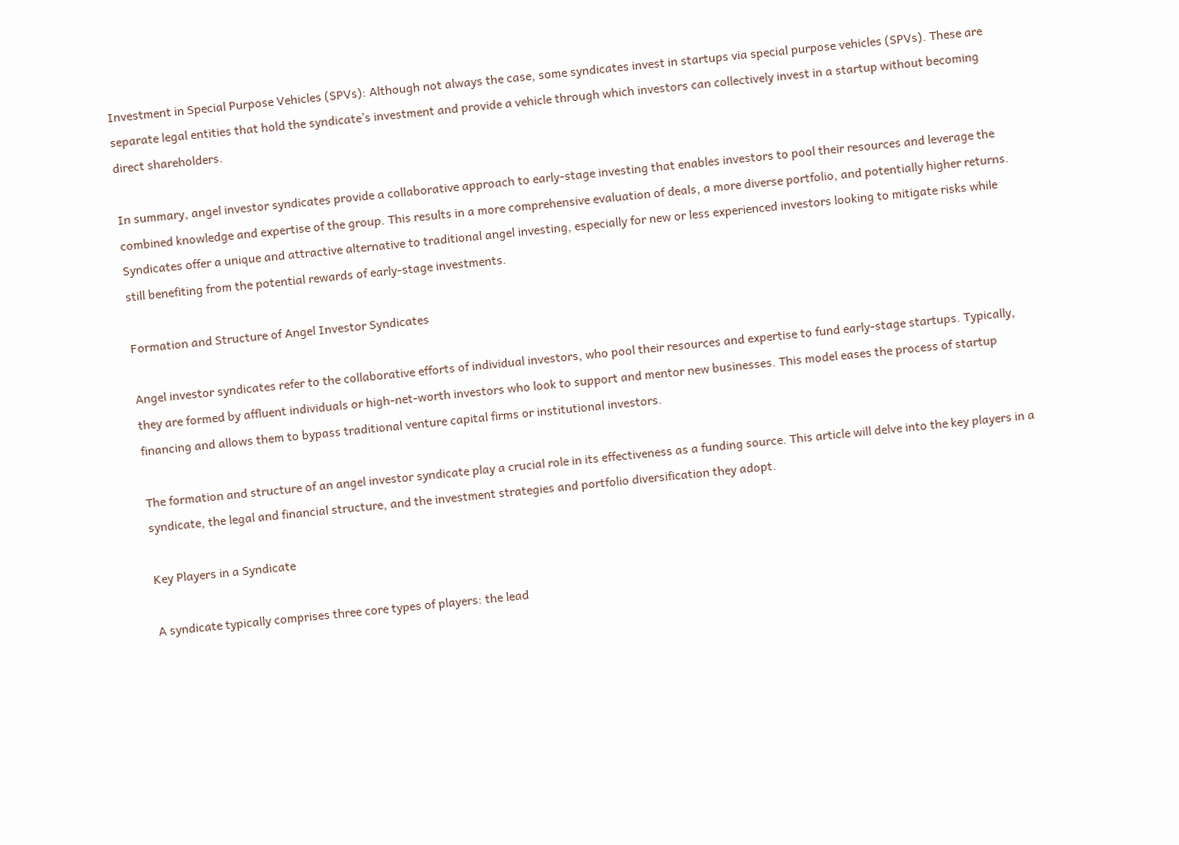Investment in Special Purpose Vehicles (SPVs): Although not always the case, some syndicates invest in startups via special purpose vehicles (SPVs). These are separate legal entities that hold the syndicate’s investment and provide a vehicle through which investors can collectively invest in a startup without becoming direct shareholders.

In summary, angel investor syndicates provide a collaborative approach to early-stage investing that enables investors to pool their resources and leverage the combined knowledge and expertise of the group. This results in a more comprehensive evaluation of deals, a more diverse portfolio, and potentially higher returns. Syndicates offer a unique and attractive alternative to traditional angel investing, especially for new or less experienced investors looking to mitigate risks while still benefiting from the potential rewards of early-stage investments.

Formation and Structure of Angel Investor Syndicates

Angel investor syndicates refer to the collaborative efforts of individual investors, who pool their resources and expertise to fund early-stage startups. Typically, they are formed by affluent individuals or high-net-worth investors who look to support and mentor new businesses. This model eases the process of startup financing and allows them to bypass traditional venture capital firms or institutional investors.

The formation and structure of an angel investor syndicate play a crucial role in its effectiveness as a funding source. This article will delve into the key players in a syndicate, the legal and financial structure, and the investment strategies and portfolio diversification they adopt.

Key Players in a Syndicate

A syndicate typically comprises three core types of players: the lead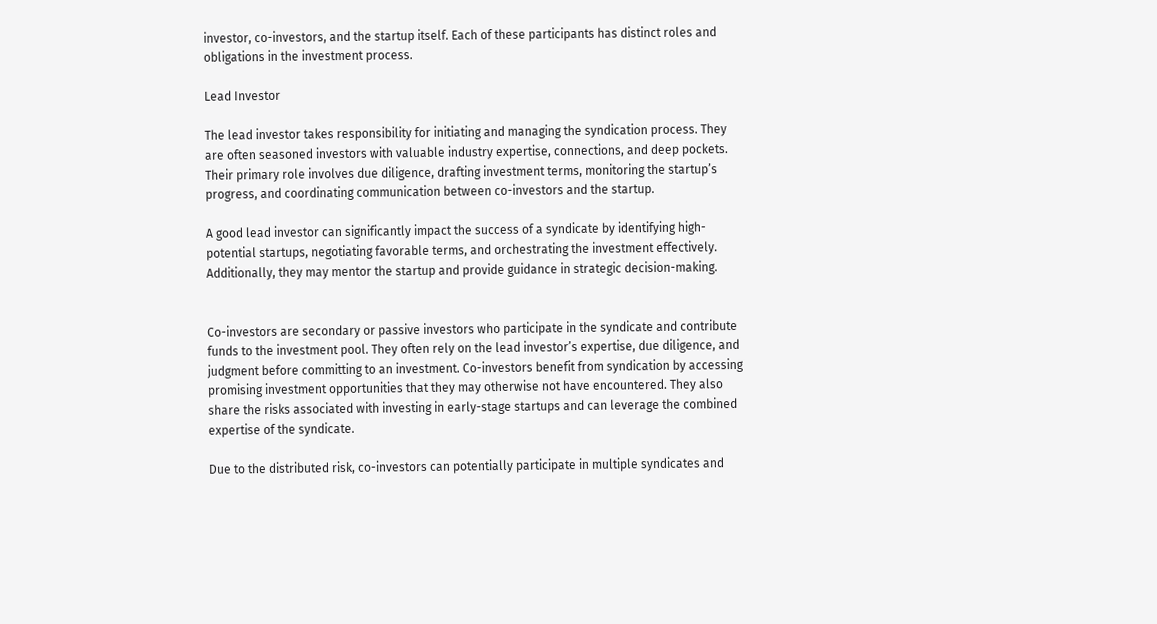investor, co-investors, and the startup itself. Each of these participants has distinct roles and obligations in the investment process.

Lead Investor

The lead investor takes responsibility for initiating and managing the syndication process. They are often seasoned investors with valuable industry expertise, connections, and deep pockets. Their primary role involves due diligence, drafting investment terms, monitoring the startup’s progress, and coordinating communication between co-investors and the startup.

A good lead investor can significantly impact the success of a syndicate by identifying high-potential startups, negotiating favorable terms, and orchestrating the investment effectively. Additionally, they may mentor the startup and provide guidance in strategic decision-making.


Co-investors are secondary or passive investors who participate in the syndicate and contribute funds to the investment pool. They often rely on the lead investor’s expertise, due diligence, and judgment before committing to an investment. Co-investors benefit from syndication by accessing promising investment opportunities that they may otherwise not have encountered. They also share the risks associated with investing in early-stage startups and can leverage the combined expertise of the syndicate.

Due to the distributed risk, co-investors can potentially participate in multiple syndicates and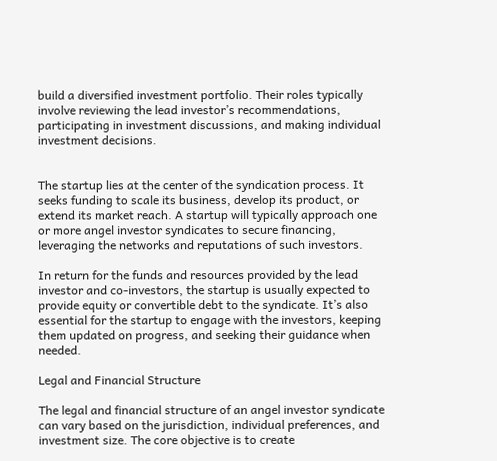build a diversified investment portfolio. Their roles typically involve reviewing the lead investor’s recommendations, participating in investment discussions, and making individual investment decisions.


The startup lies at the center of the syndication process. It seeks funding to scale its business, develop its product, or extend its market reach. A startup will typically approach one or more angel investor syndicates to secure financing, leveraging the networks and reputations of such investors.

In return for the funds and resources provided by the lead investor and co-investors, the startup is usually expected to provide equity or convertible debt to the syndicate. It’s also essential for the startup to engage with the investors, keeping them updated on progress, and seeking their guidance when needed.

Legal and Financial Structure

The legal and financial structure of an angel investor syndicate can vary based on the jurisdiction, individual preferences, and investment size. The core objective is to create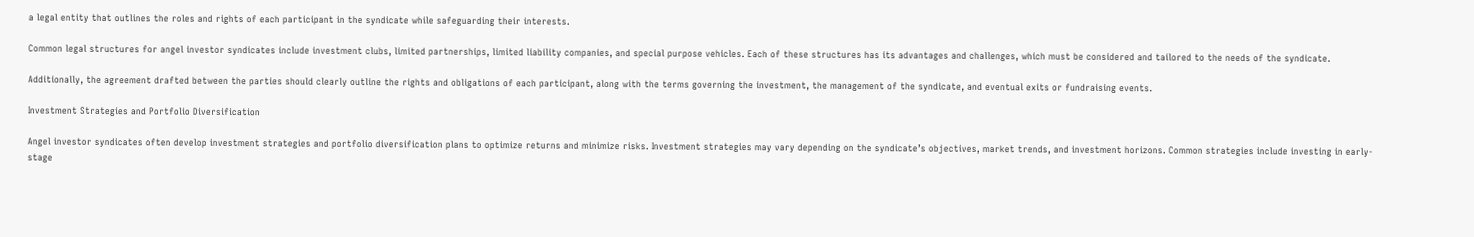a legal entity that outlines the roles and rights of each participant in the syndicate while safeguarding their interests.

Common legal structures for angel investor syndicates include investment clubs, limited partnerships, limited liability companies, and special purpose vehicles. Each of these structures has its advantages and challenges, which must be considered and tailored to the needs of the syndicate.

Additionally, the agreement drafted between the parties should clearly outline the rights and obligations of each participant, along with the terms governing the investment, the management of the syndicate, and eventual exits or fundraising events.

Investment Strategies and Portfolio Diversification

Angel investor syndicates often develop investment strategies and portfolio diversification plans to optimize returns and minimize risks. Investment strategies may vary depending on the syndicate’s objectives, market trends, and investment horizons. Common strategies include investing in early-stage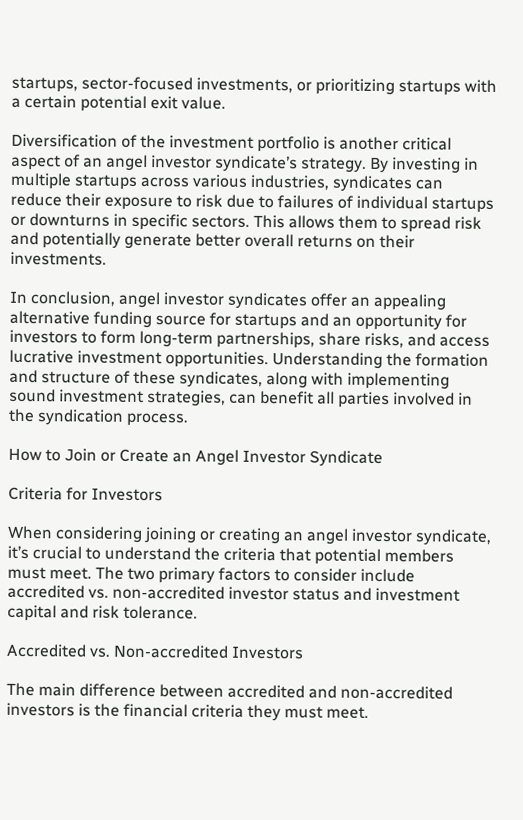startups, sector-focused investments, or prioritizing startups with a certain potential exit value.

Diversification of the investment portfolio is another critical aspect of an angel investor syndicate’s strategy. By investing in multiple startups across various industries, syndicates can reduce their exposure to risk due to failures of individual startups or downturns in specific sectors. This allows them to spread risk and potentially generate better overall returns on their investments.

In conclusion, angel investor syndicates offer an appealing alternative funding source for startups and an opportunity for investors to form long-term partnerships, share risks, and access lucrative investment opportunities. Understanding the formation and structure of these syndicates, along with implementing sound investment strategies, can benefit all parties involved in the syndication process.

How to Join or Create an Angel Investor Syndicate

Criteria for Investors

When considering joining or creating an angel investor syndicate, it’s crucial to understand the criteria that potential members must meet. The two primary factors to consider include accredited vs. non-accredited investor status and investment capital and risk tolerance.

Accredited vs. Non-accredited Investors

The main difference between accredited and non-accredited investors is the financial criteria they must meet.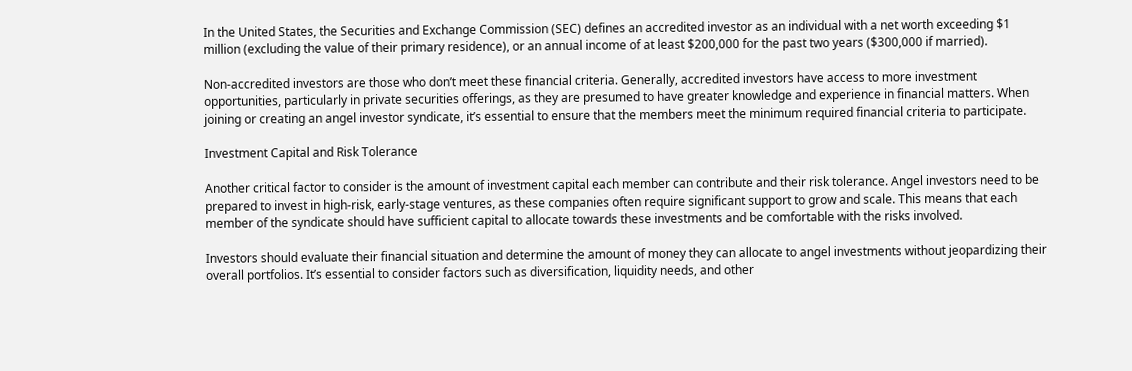In the United States, the Securities and Exchange Commission (SEC) defines an accredited investor as an individual with a net worth exceeding $1 million (excluding the value of their primary residence), or an annual income of at least $200,000 for the past two years ($300,000 if married).

Non-accredited investors are those who don’t meet these financial criteria. Generally, accredited investors have access to more investment opportunities, particularly in private securities offerings, as they are presumed to have greater knowledge and experience in financial matters. When joining or creating an angel investor syndicate, it’s essential to ensure that the members meet the minimum required financial criteria to participate.

Investment Capital and Risk Tolerance

Another critical factor to consider is the amount of investment capital each member can contribute and their risk tolerance. Angel investors need to be prepared to invest in high-risk, early-stage ventures, as these companies often require significant support to grow and scale. This means that each member of the syndicate should have sufficient capital to allocate towards these investments and be comfortable with the risks involved.

Investors should evaluate their financial situation and determine the amount of money they can allocate to angel investments without jeopardizing their overall portfolios. It’s essential to consider factors such as diversification, liquidity needs, and other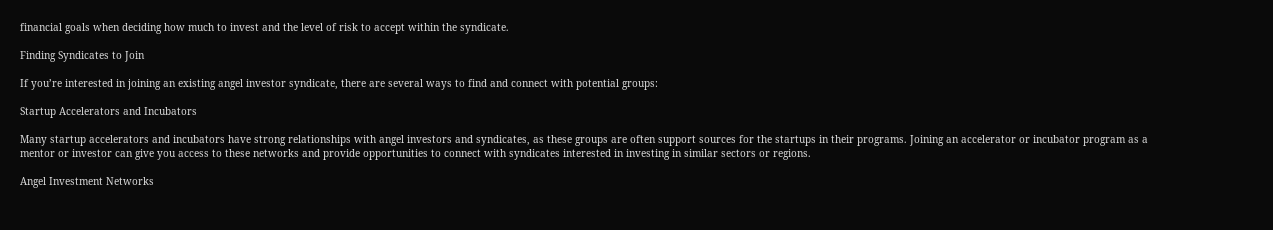financial goals when deciding how much to invest and the level of risk to accept within the syndicate.

Finding Syndicates to Join

If you’re interested in joining an existing angel investor syndicate, there are several ways to find and connect with potential groups:

Startup Accelerators and Incubators

Many startup accelerators and incubators have strong relationships with angel investors and syndicates, as these groups are often support sources for the startups in their programs. Joining an accelerator or incubator program as a mentor or investor can give you access to these networks and provide opportunities to connect with syndicates interested in investing in similar sectors or regions.

Angel Investment Networks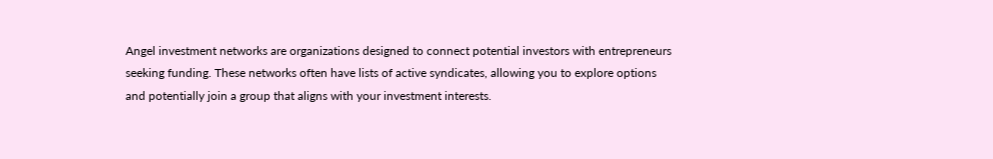Angel investment networks are organizations designed to connect potential investors with entrepreneurs seeking funding. These networks often have lists of active syndicates, allowing you to explore options and potentially join a group that aligns with your investment interests.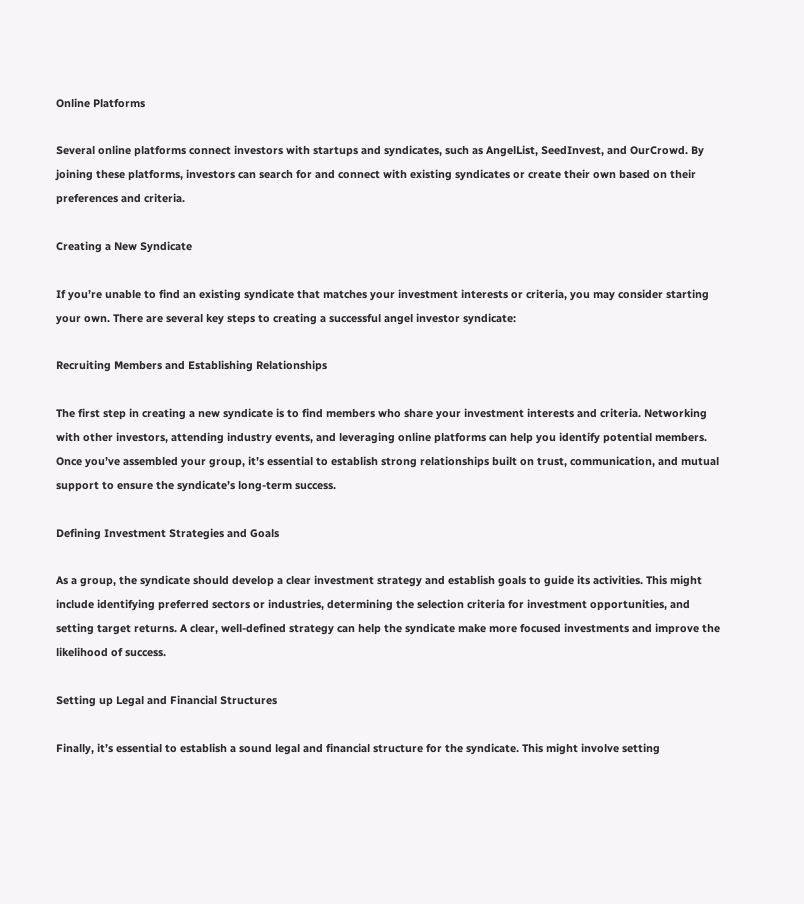Online Platforms

Several online platforms connect investors with startups and syndicates, such as AngelList, SeedInvest, and OurCrowd. By joining these platforms, investors can search for and connect with existing syndicates or create their own based on their preferences and criteria.

Creating a New Syndicate

If you’re unable to find an existing syndicate that matches your investment interests or criteria, you may consider starting your own. There are several key steps to creating a successful angel investor syndicate:

Recruiting Members and Establishing Relationships

The first step in creating a new syndicate is to find members who share your investment interests and criteria. Networking with other investors, attending industry events, and leveraging online platforms can help you identify potential members. Once you’ve assembled your group, it’s essential to establish strong relationships built on trust, communication, and mutual support to ensure the syndicate’s long-term success.

Defining Investment Strategies and Goals

As a group, the syndicate should develop a clear investment strategy and establish goals to guide its activities. This might include identifying preferred sectors or industries, determining the selection criteria for investment opportunities, and setting target returns. A clear, well-defined strategy can help the syndicate make more focused investments and improve the likelihood of success.

Setting up Legal and Financial Structures

Finally, it’s essential to establish a sound legal and financial structure for the syndicate. This might involve setting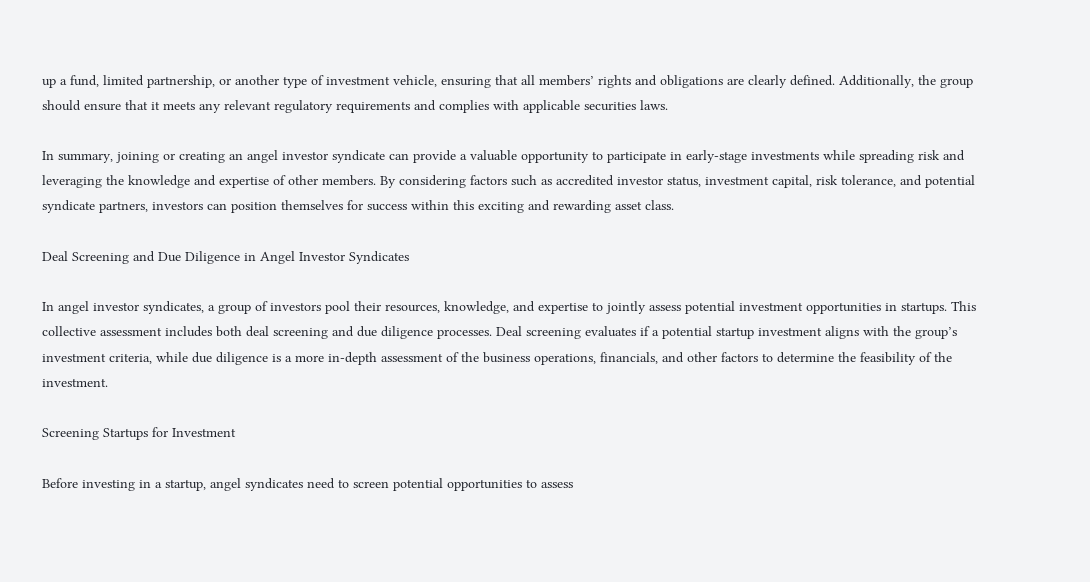up a fund, limited partnership, or another type of investment vehicle, ensuring that all members’ rights and obligations are clearly defined. Additionally, the group should ensure that it meets any relevant regulatory requirements and complies with applicable securities laws.

In summary, joining or creating an angel investor syndicate can provide a valuable opportunity to participate in early-stage investments while spreading risk and leveraging the knowledge and expertise of other members. By considering factors such as accredited investor status, investment capital, risk tolerance, and potential syndicate partners, investors can position themselves for success within this exciting and rewarding asset class.

Deal Screening and Due Diligence in Angel Investor Syndicates

In angel investor syndicates, a group of investors pool their resources, knowledge, and expertise to jointly assess potential investment opportunities in startups. This collective assessment includes both deal screening and due diligence processes. Deal screening evaluates if a potential startup investment aligns with the group’s investment criteria, while due diligence is a more in-depth assessment of the business operations, financials, and other factors to determine the feasibility of the investment.

Screening Startups for Investment

Before investing in a startup, angel syndicates need to screen potential opportunities to assess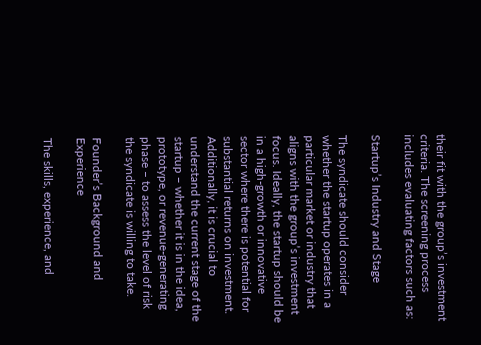their fit with the group’s investment criteria. The screening process includes evaluating factors such as:

Startup’s Industry and Stage

The syndicate should consider whether the startup operates in a particular market or industry that aligns with the group’s investment focus. Ideally, the startup should be in a high-growth or innovative sector where there is potential for substantial returns on investment. Additionally, it is crucial to understand the current stage of the startup – whether it is in the idea, prototype, or revenue-generating phase – to assess the level of risk the syndicate is willing to take.

Founder’s Background and Experience

The skills, experience, and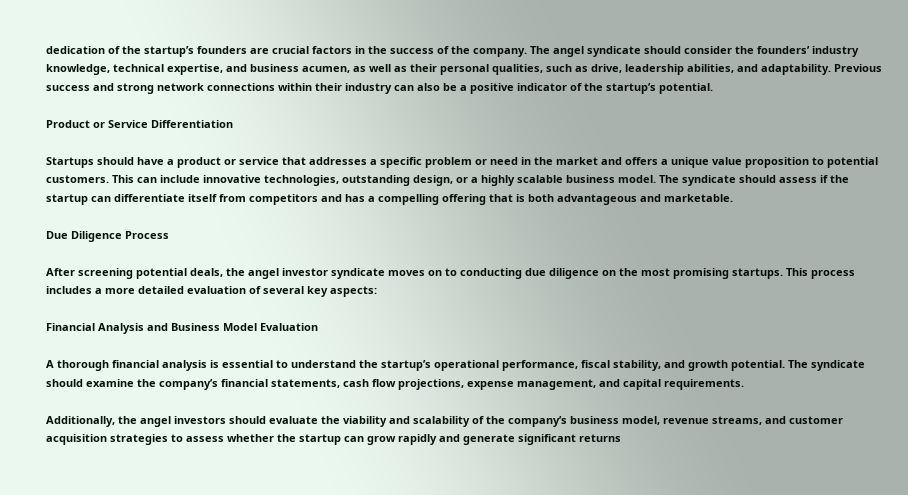dedication of the startup’s founders are crucial factors in the success of the company. The angel syndicate should consider the founders’ industry knowledge, technical expertise, and business acumen, as well as their personal qualities, such as drive, leadership abilities, and adaptability. Previous success and strong network connections within their industry can also be a positive indicator of the startup’s potential.

Product or Service Differentiation

Startups should have a product or service that addresses a specific problem or need in the market and offers a unique value proposition to potential customers. This can include innovative technologies, outstanding design, or a highly scalable business model. The syndicate should assess if the startup can differentiate itself from competitors and has a compelling offering that is both advantageous and marketable.

Due Diligence Process

After screening potential deals, the angel investor syndicate moves on to conducting due diligence on the most promising startups. This process includes a more detailed evaluation of several key aspects:

Financial Analysis and Business Model Evaluation

A thorough financial analysis is essential to understand the startup’s operational performance, fiscal stability, and growth potential. The syndicate should examine the company’s financial statements, cash flow projections, expense management, and capital requirements.

Additionally, the angel investors should evaluate the viability and scalability of the company’s business model, revenue streams, and customer acquisition strategies to assess whether the startup can grow rapidly and generate significant returns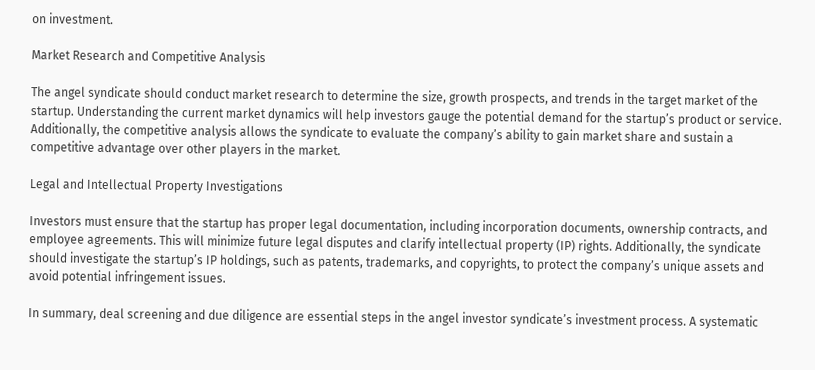on investment.

Market Research and Competitive Analysis

The angel syndicate should conduct market research to determine the size, growth prospects, and trends in the target market of the startup. Understanding the current market dynamics will help investors gauge the potential demand for the startup’s product or service. Additionally, the competitive analysis allows the syndicate to evaluate the company’s ability to gain market share and sustain a competitive advantage over other players in the market.

Legal and Intellectual Property Investigations

Investors must ensure that the startup has proper legal documentation, including incorporation documents, ownership contracts, and employee agreements. This will minimize future legal disputes and clarify intellectual property (IP) rights. Additionally, the syndicate should investigate the startup’s IP holdings, such as patents, trademarks, and copyrights, to protect the company’s unique assets and avoid potential infringement issues.

In summary, deal screening and due diligence are essential steps in the angel investor syndicate’s investment process. A systematic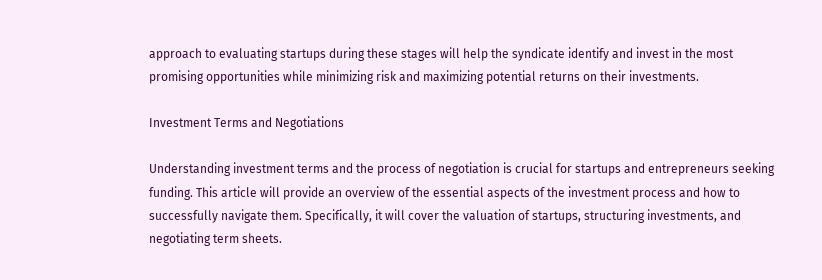approach to evaluating startups during these stages will help the syndicate identify and invest in the most promising opportunities while minimizing risk and maximizing potential returns on their investments.

Investment Terms and Negotiations

Understanding investment terms and the process of negotiation is crucial for startups and entrepreneurs seeking funding. This article will provide an overview of the essential aspects of the investment process and how to successfully navigate them. Specifically, it will cover the valuation of startups, structuring investments, and negotiating term sheets.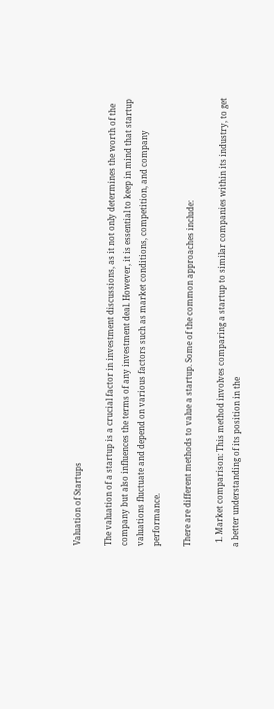Valuation of Startups

The valuation of a startup is a crucial factor in investment discussions, as it not only determines the worth of the company but also influences the terms of any investment deal. However, it is essential to keep in mind that startup valuations fluctuate and depend on various factors such as market conditions, competition, and company performance.

There are different methods to value a startup. Some of the common approaches include:

  1. Market comparison: This method involves comparing a startup to similar companies within its industry, to get a better understanding of its position in the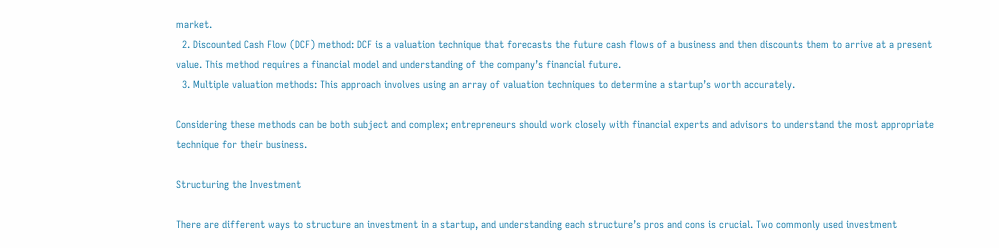market.
  2. Discounted Cash Flow (DCF) method: DCF is a valuation technique that forecasts the future cash flows of a business and then discounts them to arrive at a present value. This method requires a financial model and understanding of the company’s financial future.
  3. Multiple valuation methods: This approach involves using an array of valuation techniques to determine a startup’s worth accurately.

Considering these methods can be both subject and complex; entrepreneurs should work closely with financial experts and advisors to understand the most appropriate technique for their business.

Structuring the Investment

There are different ways to structure an investment in a startup, and understanding each structure’s pros and cons is crucial. Two commonly used investment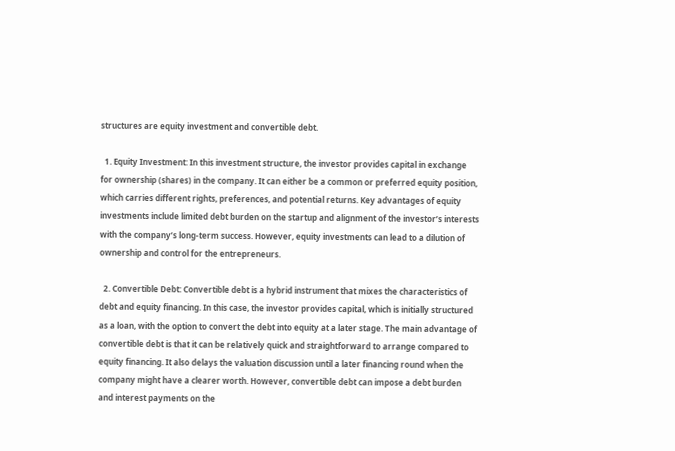structures are equity investment and convertible debt.

  1. Equity Investment: In this investment structure, the investor provides capital in exchange for ownership (shares) in the company. It can either be a common or preferred equity position, which carries different rights, preferences, and potential returns. Key advantages of equity investments include limited debt burden on the startup and alignment of the investor’s interests with the company’s long-term success. However, equity investments can lead to a dilution of ownership and control for the entrepreneurs.

  2. Convertible Debt: Convertible debt is a hybrid instrument that mixes the characteristics of debt and equity financing. In this case, the investor provides capital, which is initially structured as a loan, with the option to convert the debt into equity at a later stage. The main advantage of convertible debt is that it can be relatively quick and straightforward to arrange compared to equity financing. It also delays the valuation discussion until a later financing round when the company might have a clearer worth. However, convertible debt can impose a debt burden and interest payments on the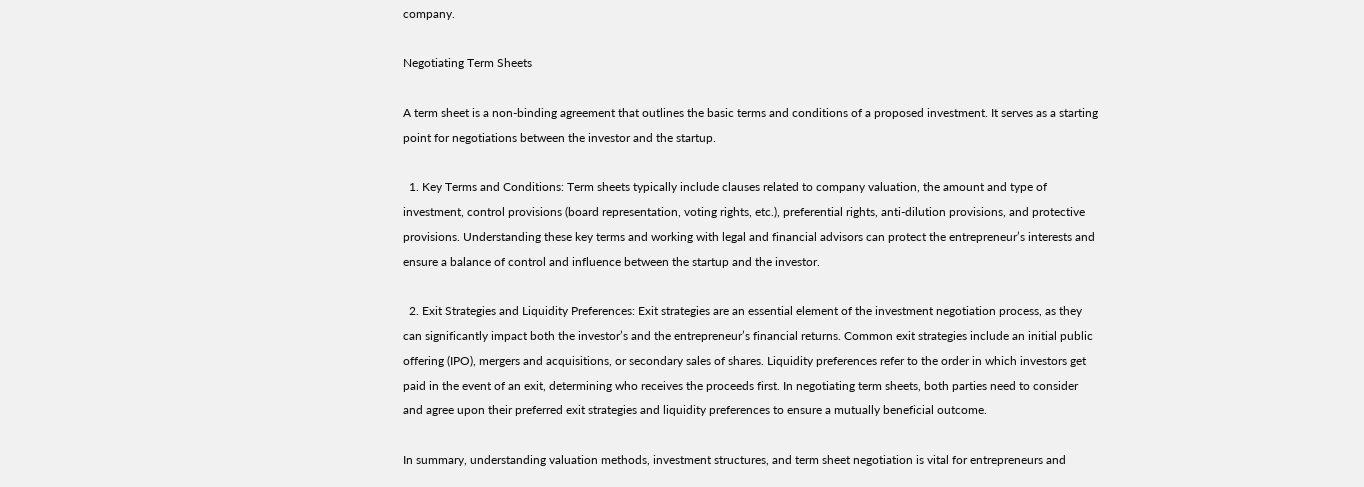company.

Negotiating Term Sheets

A term sheet is a non-binding agreement that outlines the basic terms and conditions of a proposed investment. It serves as a starting point for negotiations between the investor and the startup.

  1. Key Terms and Conditions: Term sheets typically include clauses related to company valuation, the amount and type of investment, control provisions (board representation, voting rights, etc.), preferential rights, anti-dilution provisions, and protective provisions. Understanding these key terms and working with legal and financial advisors can protect the entrepreneur’s interests and ensure a balance of control and influence between the startup and the investor.

  2. Exit Strategies and Liquidity Preferences: Exit strategies are an essential element of the investment negotiation process, as they can significantly impact both the investor’s and the entrepreneur’s financial returns. Common exit strategies include an initial public offering (IPO), mergers and acquisitions, or secondary sales of shares. Liquidity preferences refer to the order in which investors get paid in the event of an exit, determining who receives the proceeds first. In negotiating term sheets, both parties need to consider and agree upon their preferred exit strategies and liquidity preferences to ensure a mutually beneficial outcome.

In summary, understanding valuation methods, investment structures, and term sheet negotiation is vital for entrepreneurs and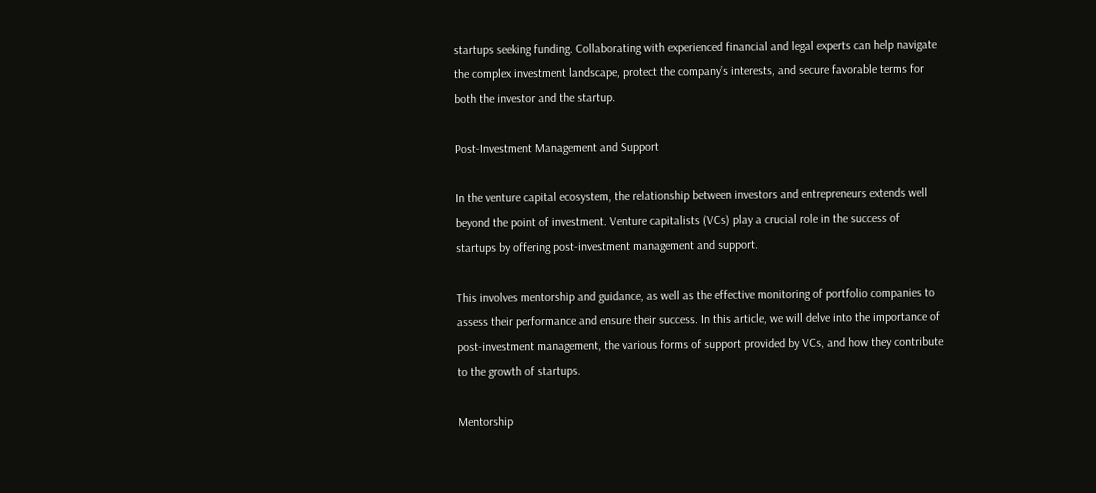startups seeking funding. Collaborating with experienced financial and legal experts can help navigate the complex investment landscape, protect the company’s interests, and secure favorable terms for both the investor and the startup.

Post-Investment Management and Support

In the venture capital ecosystem, the relationship between investors and entrepreneurs extends well beyond the point of investment. Venture capitalists (VCs) play a crucial role in the success of startups by offering post-investment management and support.

This involves mentorship and guidance, as well as the effective monitoring of portfolio companies to assess their performance and ensure their success. In this article, we will delve into the importance of post-investment management, the various forms of support provided by VCs, and how they contribute to the growth of startups.

Mentorship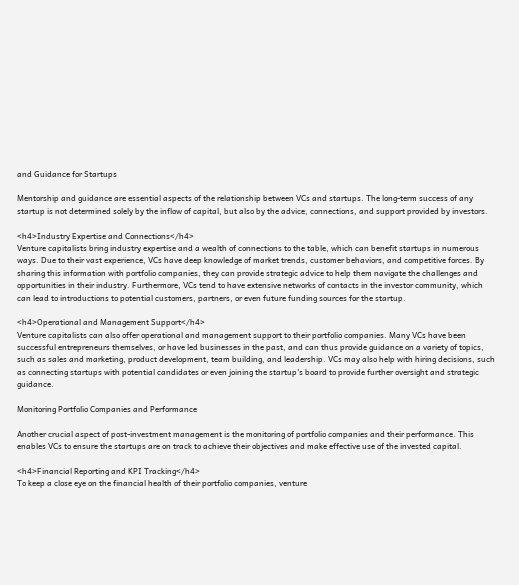and Guidance for Startups

Mentorship and guidance are essential aspects of the relationship between VCs and startups. The long-term success of any startup is not determined solely by the inflow of capital, but also by the advice, connections, and support provided by investors.

<h4>Industry Expertise and Connections</h4>
Venture capitalists bring industry expertise and a wealth of connections to the table, which can benefit startups in numerous ways. Due to their vast experience, VCs have deep knowledge of market trends, customer behaviors, and competitive forces. By sharing this information with portfolio companies, they can provide strategic advice to help them navigate the challenges and opportunities in their industry. Furthermore, VCs tend to have extensive networks of contacts in the investor community, which can lead to introductions to potential customers, partners, or even future funding sources for the startup.

<h4>Operational and Management Support</h4>
Venture capitalists can also offer operational and management support to their portfolio companies. Many VCs have been successful entrepreneurs themselves, or have led businesses in the past, and can thus provide guidance on a variety of topics, such as sales and marketing, product development, team building, and leadership. VCs may also help with hiring decisions, such as connecting startups with potential candidates or even joining the startup's board to provide further oversight and strategic guidance.

Monitoring Portfolio Companies and Performance

Another crucial aspect of post-investment management is the monitoring of portfolio companies and their performance. This enables VCs to ensure the startups are on track to achieve their objectives and make effective use of the invested capital.

<h4>Financial Reporting and KPI Tracking</h4>
To keep a close eye on the financial health of their portfolio companies, venture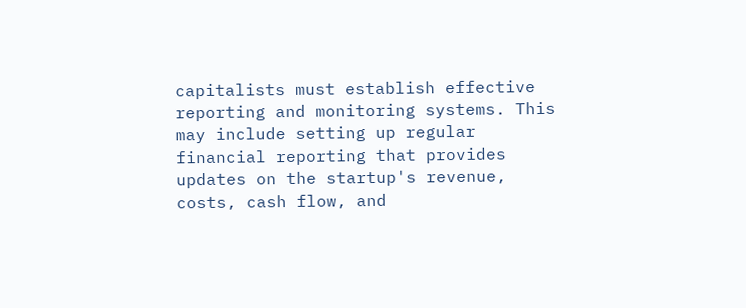capitalists must establish effective reporting and monitoring systems. This may include setting up regular financial reporting that provides updates on the startup's revenue, costs, cash flow, and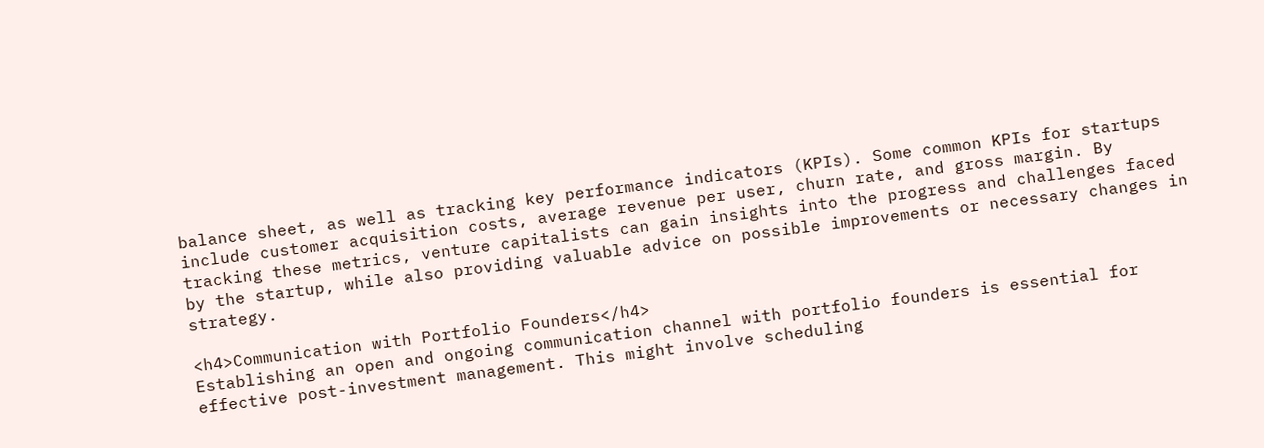balance sheet, as well as tracking key performance indicators (KPIs). Some common KPIs for startups include customer acquisition costs, average revenue per user, churn rate, and gross margin. By tracking these metrics, venture capitalists can gain insights into the progress and challenges faced by the startup, while also providing valuable advice on possible improvements or necessary changes in strategy.

<h4>Communication with Portfolio Founders</h4>
Establishing an open and ongoing communication channel with portfolio founders is essential for effective post-investment management. This might involve scheduling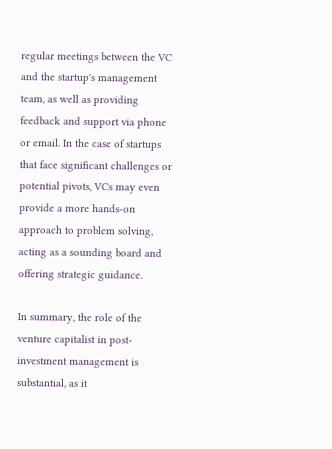regular meetings between the VC and the startup's management team, as well as providing feedback and support via phone or email. In the case of startups that face significant challenges or potential pivots, VCs may even provide a more hands-on approach to problem solving, acting as a sounding board and offering strategic guidance.

In summary, the role of the venture capitalist in post-investment management is substantial, as it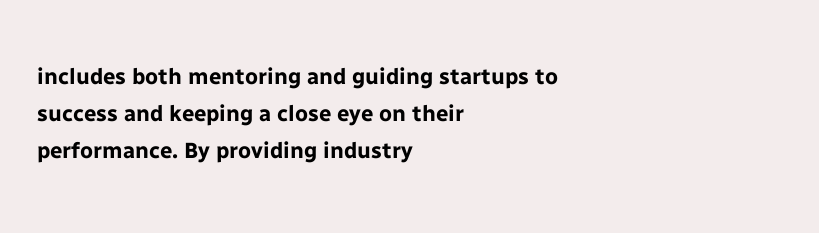includes both mentoring and guiding startups to success and keeping a close eye on their performance. By providing industry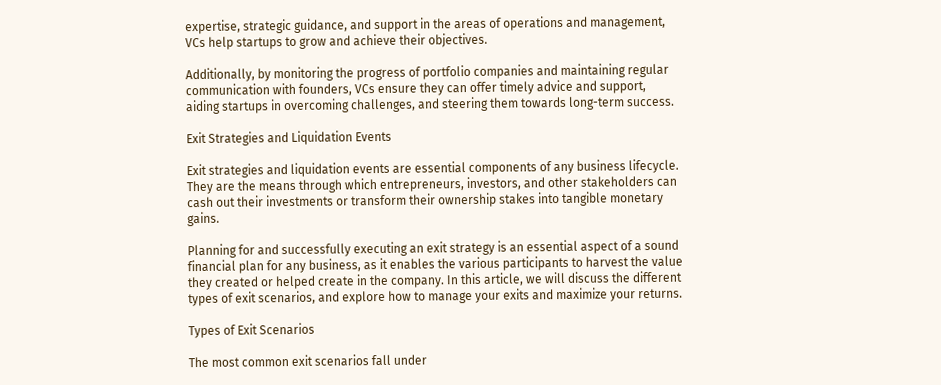expertise, strategic guidance, and support in the areas of operations and management, VCs help startups to grow and achieve their objectives.

Additionally, by monitoring the progress of portfolio companies and maintaining regular communication with founders, VCs ensure they can offer timely advice and support, aiding startups in overcoming challenges, and steering them towards long-term success.

Exit Strategies and Liquidation Events

Exit strategies and liquidation events are essential components of any business lifecycle. They are the means through which entrepreneurs, investors, and other stakeholders can cash out their investments or transform their ownership stakes into tangible monetary gains.

Planning for and successfully executing an exit strategy is an essential aspect of a sound financial plan for any business, as it enables the various participants to harvest the value they created or helped create in the company. In this article, we will discuss the different types of exit scenarios, and explore how to manage your exits and maximize your returns.

Types of Exit Scenarios

The most common exit scenarios fall under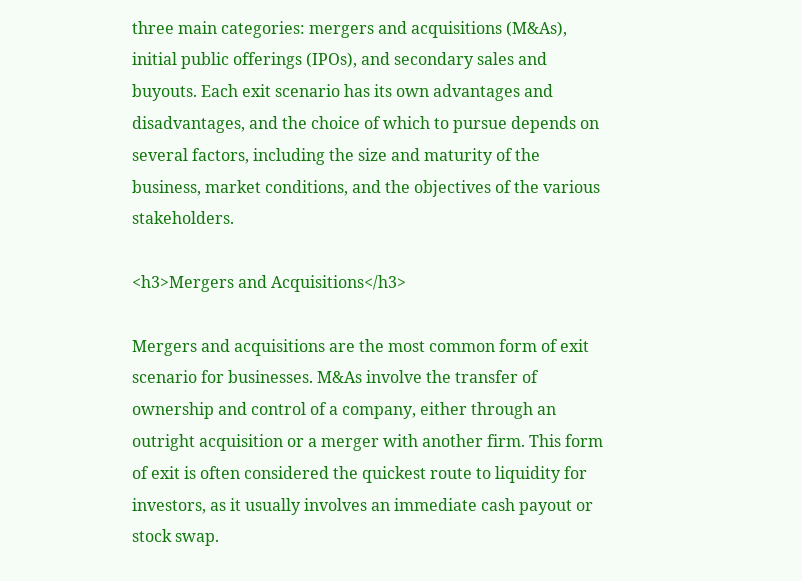three main categories: mergers and acquisitions (M&As), initial public offerings (IPOs), and secondary sales and buyouts. Each exit scenario has its own advantages and disadvantages, and the choice of which to pursue depends on several factors, including the size and maturity of the business, market conditions, and the objectives of the various stakeholders.

<h3>Mergers and Acquisitions</h3>

Mergers and acquisitions are the most common form of exit scenario for businesses. M&As involve the transfer of ownership and control of a company, either through an outright acquisition or a merger with another firm. This form of exit is often considered the quickest route to liquidity for investors, as it usually involves an immediate cash payout or stock swap.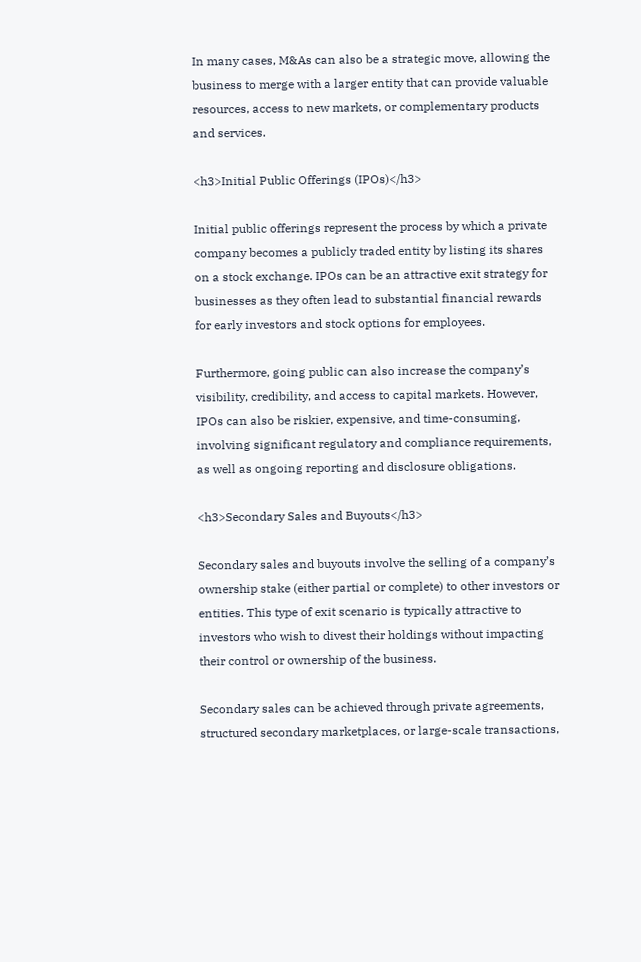In many cases, M&As can also be a strategic move, allowing the business to merge with a larger entity that can provide valuable resources, access to new markets, or complementary products and services.

<h3>Initial Public Offerings (IPOs)</h3>

Initial public offerings represent the process by which a private company becomes a publicly traded entity by listing its shares on a stock exchange. IPOs can be an attractive exit strategy for businesses as they often lead to substantial financial rewards for early investors and stock options for employees.

Furthermore, going public can also increase the company’s visibility, credibility, and access to capital markets. However, IPOs can also be riskier, expensive, and time-consuming, involving significant regulatory and compliance requirements, as well as ongoing reporting and disclosure obligations.

<h3>Secondary Sales and Buyouts</h3>

Secondary sales and buyouts involve the selling of a company’s ownership stake (either partial or complete) to other investors or entities. This type of exit scenario is typically attractive to investors who wish to divest their holdings without impacting their control or ownership of the business.

Secondary sales can be achieved through private agreements, structured secondary marketplaces, or large-scale transactions,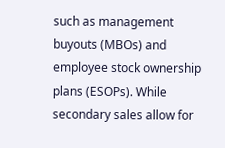such as management buyouts (MBOs) and employee stock ownership plans (ESOPs). While secondary sales allow for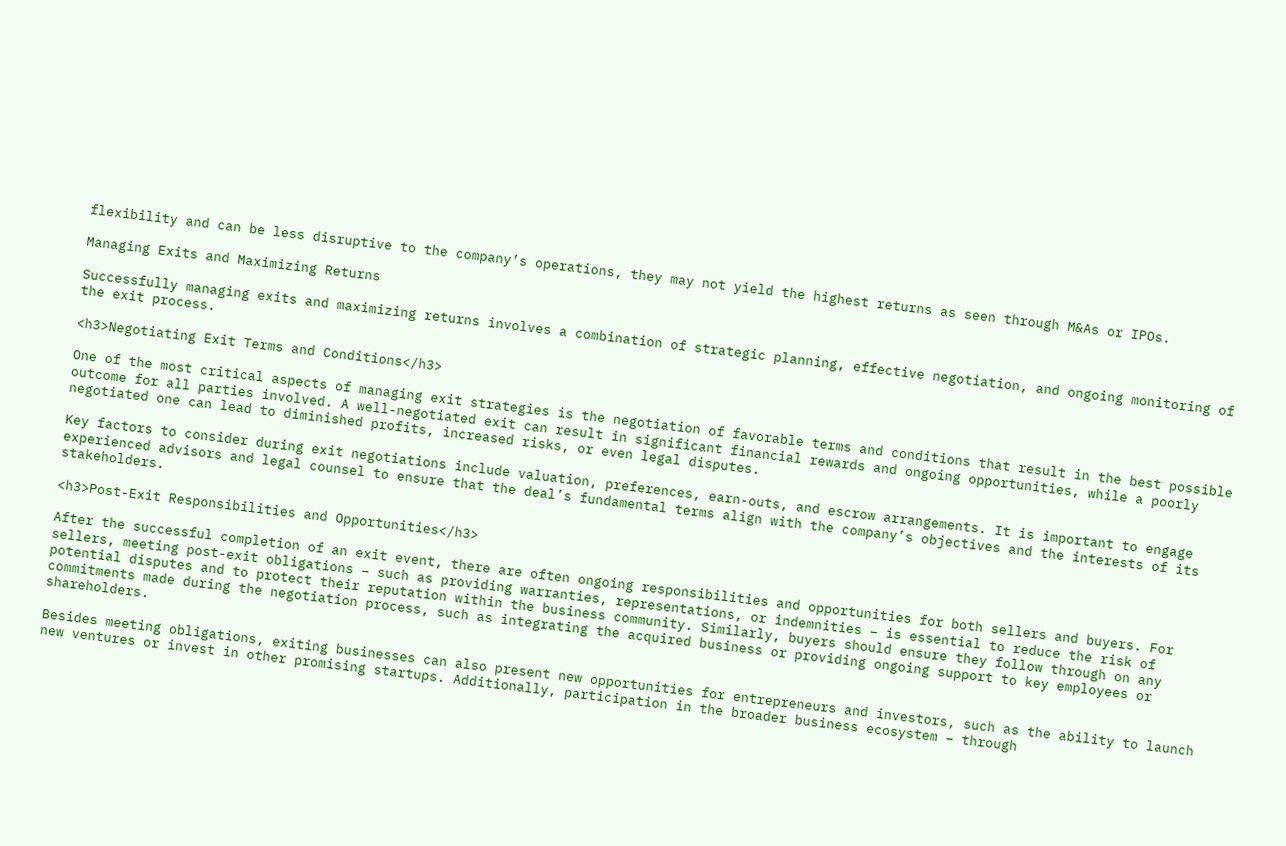flexibility and can be less disruptive to the company’s operations, they may not yield the highest returns as seen through M&As or IPOs.

Managing Exits and Maximizing Returns

Successfully managing exits and maximizing returns involves a combination of strategic planning, effective negotiation, and ongoing monitoring of the exit process.

<h3>Negotiating Exit Terms and Conditions</h3>

One of the most critical aspects of managing exit strategies is the negotiation of favorable terms and conditions that result in the best possible outcome for all parties involved. A well-negotiated exit can result in significant financial rewards and ongoing opportunities, while a poorly negotiated one can lead to diminished profits, increased risks, or even legal disputes.

Key factors to consider during exit negotiations include valuation, preferences, earn-outs, and escrow arrangements. It is important to engage experienced advisors and legal counsel to ensure that the deal’s fundamental terms align with the company’s objectives and the interests of its stakeholders.

<h3>Post-Exit Responsibilities and Opportunities</h3>

After the successful completion of an exit event, there are often ongoing responsibilities and opportunities for both sellers and buyers. For sellers, meeting post-exit obligations – such as providing warranties, representations, or indemnities – is essential to reduce the risk of potential disputes and to protect their reputation within the business community. Similarly, buyers should ensure they follow through on any commitments made during the negotiation process, such as integrating the acquired business or providing ongoing support to key employees or shareholders.

Besides meeting obligations, exiting businesses can also present new opportunities for entrepreneurs and investors, such as the ability to launch new ventures or invest in other promising startups. Additionally, participation in the broader business ecosystem – through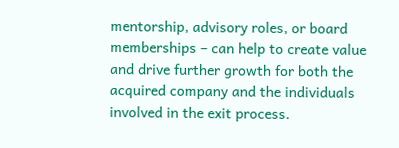mentorship, advisory roles, or board memberships – can help to create value and drive further growth for both the acquired company and the individuals involved in the exit process.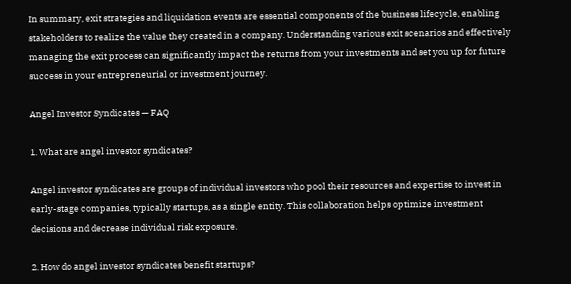In summary, exit strategies and liquidation events are essential components of the business lifecycle, enabling stakeholders to realize the value they created in a company. Understanding various exit scenarios and effectively managing the exit process can significantly impact the returns from your investments and set you up for future success in your entrepreneurial or investment journey.

Angel Investor Syndicates — FAQ

1. What are angel investor syndicates?

Angel investor syndicates are groups of individual investors who pool their resources and expertise to invest in early-stage companies, typically startups, as a single entity. This collaboration helps optimize investment decisions and decrease individual risk exposure.

2. How do angel investor syndicates benefit startups?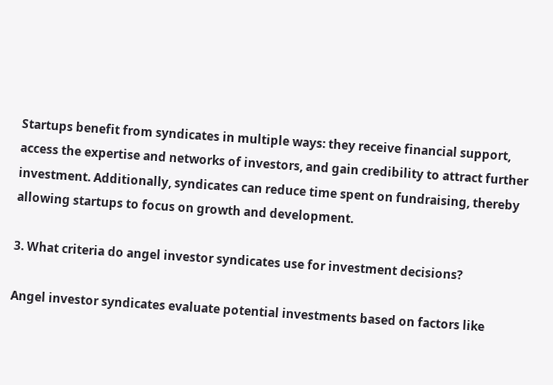Startups benefit from syndicates in multiple ways: they receive financial support, access the expertise and networks of investors, and gain credibility to attract further investment. Additionally, syndicates can reduce time spent on fundraising, thereby allowing startups to focus on growth and development.

3. What criteria do angel investor syndicates use for investment decisions?

Angel investor syndicates evaluate potential investments based on factors like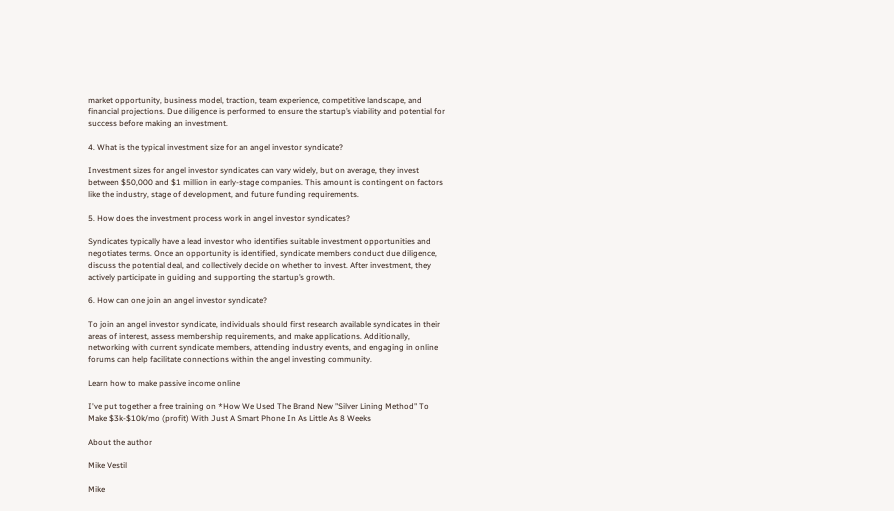market opportunity, business model, traction, team experience, competitive landscape, and financial projections. Due diligence is performed to ensure the startup’s viability and potential for success before making an investment.

4. What is the typical investment size for an angel investor syndicate?

Investment sizes for angel investor syndicates can vary widely, but on average, they invest between $50,000 and $1 million in early-stage companies. This amount is contingent on factors like the industry, stage of development, and future funding requirements.

5. How does the investment process work in angel investor syndicates?

Syndicates typically have a lead investor who identifies suitable investment opportunities and negotiates terms. Once an opportunity is identified, syndicate members conduct due diligence, discuss the potential deal, and collectively decide on whether to invest. After investment, they actively participate in guiding and supporting the startup’s growth.

6. How can one join an angel investor syndicate?

To join an angel investor syndicate, individuals should first research available syndicates in their areas of interest, assess membership requirements, and make applications. Additionally, networking with current syndicate members, attending industry events, and engaging in online forums can help facilitate connections within the angel investing community.

Learn how to make passive income online

I've put together a free training on *How We Used The Brand New "Silver Lining Method" To Make $3k-$10k/mo (profit) With Just A Smart Phone In As Little As 8 Weeks

About the author

Mike Vestil

Mike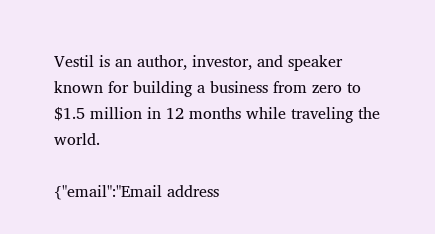Vestil is an author, investor, and speaker known for building a business from zero to $1.5 million in 12 months while traveling the world.

{"email":"Email address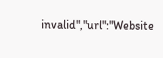invalid","url":"Website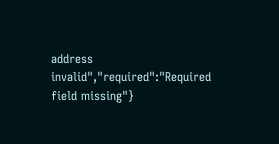address invalid","required":"Required field missing"}